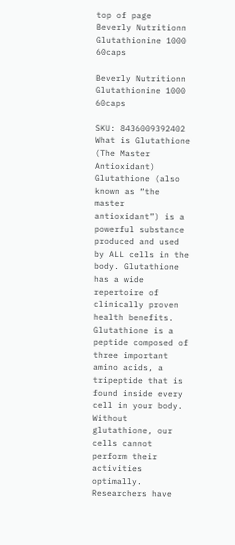top of page
Beverly Nutritionn Glutathionine 1000 60caps

Beverly Nutritionn Glutathionine 1000 60caps

SKU: 8436009392402
What is Glutathione (The Master Antioxidant)
Glutathione (also known as “the master antioxidant”) is a powerful substance produced and used by ALL cells in the body. Glutathione has a wide repertoire of clinically proven health benefits.
Glutathione is a peptide composed of three important amino acids, a tripeptide that is found inside every cell in your body. Without glutathione, our cells cannot perform their activities optimally. Researchers have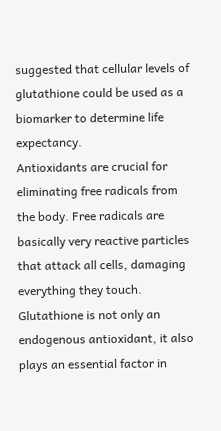suggested that cellular levels of glutathione could be used as a biomarker to determine life expectancy.
Antioxidants are crucial for eliminating free radicals from the body. Free radicals are basically very reactive particles that attack all cells, damaging everything they touch. Glutathione is not only an endogenous antioxidant, it also plays an essential factor in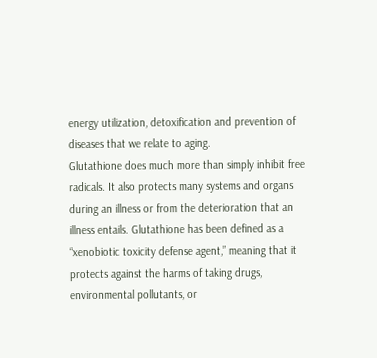energy utilization, detoxification and prevention of diseases that we relate to aging.
Glutathione does much more than simply inhibit free radicals. It also protects many systems and organs during an illness or from the deterioration that an illness entails. Glutathione has been defined as a “xenobiotic toxicity defense agent,” meaning that it protects against the harms of taking drugs, environmental pollutants, or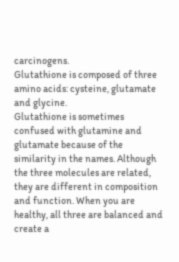carcinogens.
Glutathione is composed of three amino acids: cysteine, glutamate and glycine.
Glutathione is sometimes confused with glutamine and glutamate because of the similarity in the names. Although the three molecules are related, they are different in composition and function. When you are healthy, all three are balanced and create a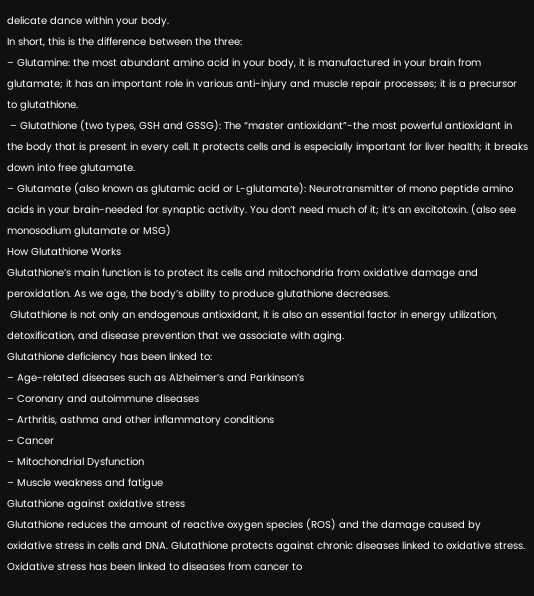delicate dance within your body.
In short, this is the difference between the three:
– Glutamine: the most abundant amino acid in your body, it is manufactured in your brain from glutamate; it has an important role in various anti-injury and muscle repair processes; it is a precursor to glutathione.
 – Glutathione (two types, GSH and GSSG): The “master antioxidant”-the most powerful antioxidant in the body that is present in every cell. It protects cells and is especially important for liver health; it breaks down into free glutamate.
– Glutamate (also known as glutamic acid or L-glutamate): Neurotransmitter of mono peptide amino acids in your brain-needed for synaptic activity. You don’t need much of it; it’s an excitotoxin. (also see monosodium glutamate or MSG)
How Glutathione Works
Glutathione’s main function is to protect its cells and mitochondria from oxidative damage and peroxidation. As we age, the body’s ability to produce glutathione decreases.
 Glutathione is not only an endogenous antioxidant, it is also an essential factor in energy utilization, detoxification, and disease prevention that we associate with aging.
Glutathione deficiency has been linked to:
– Age-related diseases such as Alzheimer’s and Parkinson’s
– Coronary and autoimmune diseases
– Arthritis, asthma and other inflammatory conditions
– Cancer
– Mitochondrial Dysfunction
– Muscle weakness and fatigue
Glutathione against oxidative stress
Glutathione reduces the amount of reactive oxygen species (ROS) and the damage caused by oxidative stress in cells and DNA. Glutathione protects against chronic diseases linked to oxidative stress. Oxidative stress has been linked to diseases from cancer to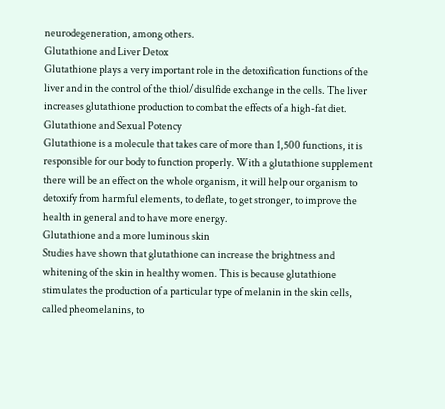neurodegeneration, among others.
Glutathione and Liver Detox
Glutathione plays a very important role in the detoxification functions of the liver and in the control of the thiol/disulfide exchange in the cells. The liver increases glutathione production to combat the effects of a high-fat diet.
Glutathione and Sexual Potency
Glutathione is a molecule that takes care of more than 1,500 functions, it is responsible for our body to function properly. With a glutathione supplement there will be an effect on the whole organism, it will help our organism to detoxify from harmful elements, to deflate, to get stronger, to improve the health in general and to have more energy.
Glutathione and a more luminous skin
Studies have shown that glutathione can increase the brightness and whitening of the skin in healthy women. This is because glutathione stimulates the production of a particular type of melanin in the skin cells, called pheomelanins, to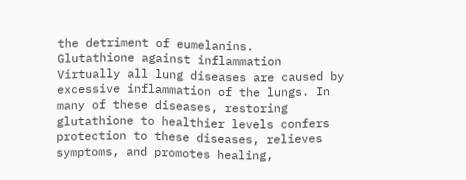the detriment of eumelanins.
Glutathione against inflammation
Virtually all lung diseases are caused by excessive inflammation of the lungs. In many of these diseases, restoring glutathione to healthier levels confers protection to these diseases, relieves symptoms, and promotes healing,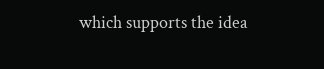which supports the idea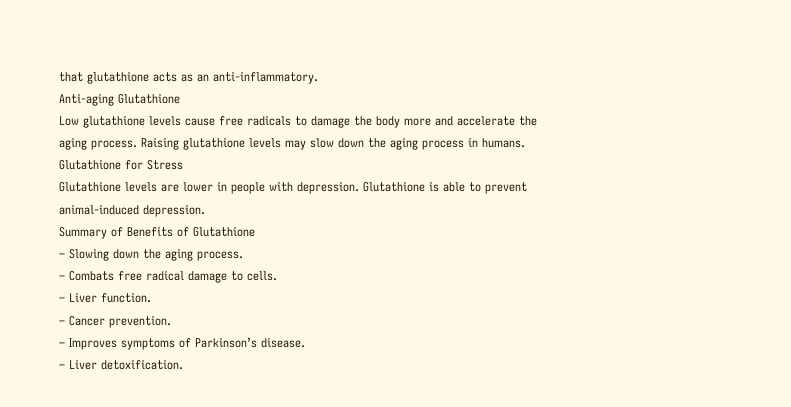that glutathione acts as an anti-inflammatory.
Anti-aging Glutathione
Low glutathione levels cause free radicals to damage the body more and accelerate the aging process. Raising glutathione levels may slow down the aging process in humans.
Glutathione for Stress
Glutathione levels are lower in people with depression. Glutathione is able to prevent animal-induced depression.
Summary of Benefits of Glutathione
– Slowing down the aging process.
– Combats free radical damage to cells.
– Liver function.
– Cancer prevention.
– Improves symptoms of Parkinson’s disease.
– Liver detoxification.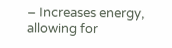– Increases energy, allowing for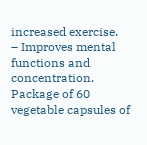increased exercise.
– Improves mental functions and concentration.
Package of 60 vegetable capsules of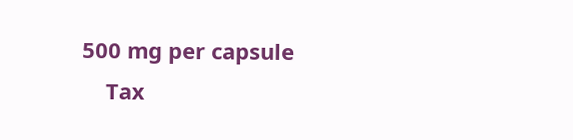500 mg per capsule
    Tax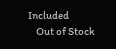Included
    Out of Stock